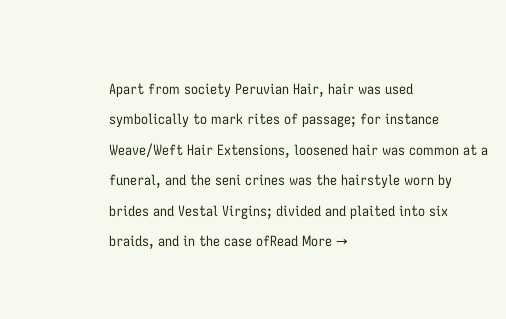Apart from society Peruvian Hair, hair was used symbolically to mark rites of passage; for instance Weave/Weft Hair Extensions, loosened hair was common at a funeral, and the seni crines was the hairstyle worn by brides and Vestal Virgins; divided and plaited into six braids, and in the case ofRead More →